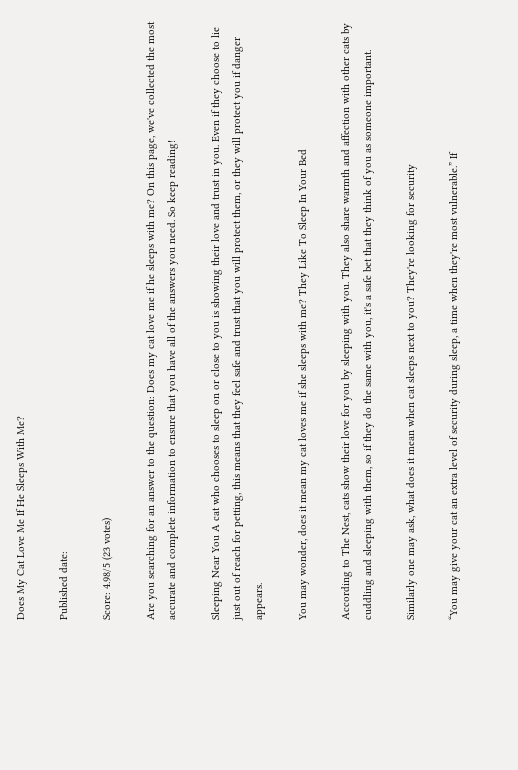Does My Cat Love Me If He Sleeps With Me?

Published date:

Score: 4.98/5 (23 votes)

Are you searching for an answer to the question: Does my cat love me if he sleeps with me? On this page, we've collected the most accurate and complete information to ensure that you have all of the answers you need. So keep reading!

Sleeping Near You A cat who chooses to sleep on or close to you is showing their love and trust in you. Even if they choose to lie just out of reach for petting, this means that they feel safe and trust that you will protect them, or they will protect you if danger appears.

You may wonder, does it mean my cat loves me if she sleeps with me? They Like To Sleep In Your Bed

According to The Nest, cats show their love for you by sleeping with you. They also share warmth and affection with other cats by cuddling and sleeping with them, so if they do the same with you, it's a safe bet that they think of you as someone important.

Similarly one may ask, what does it mean when cat sleeps next to you? They're looking for security

“You may give your cat an extra level of security during sleep, a time when they're most vulnerable.” If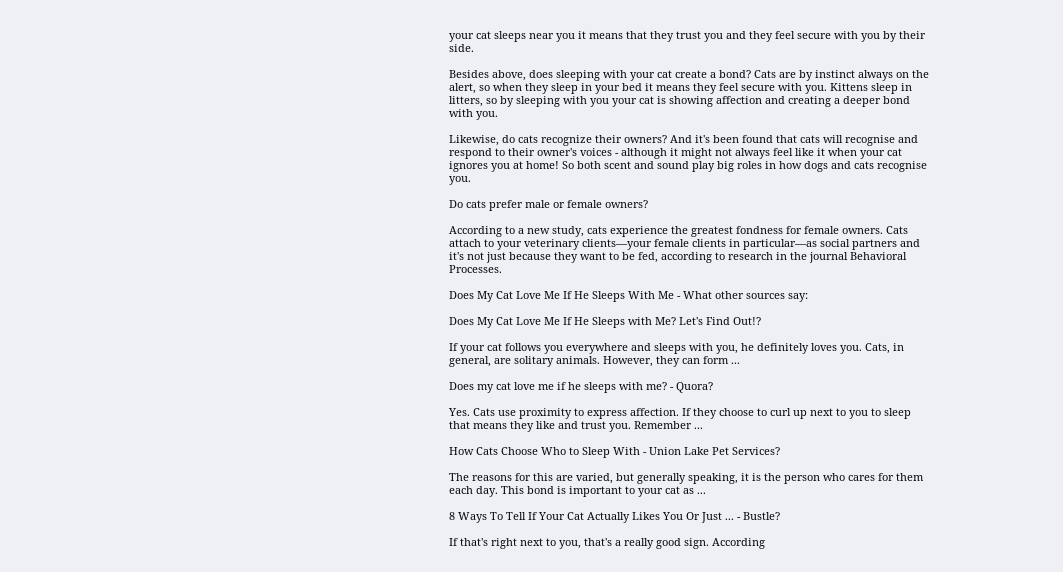your cat sleeps near you it means that they trust you and they feel secure with you by their side.

Besides above, does sleeping with your cat create a bond? Cats are by instinct always on the alert, so when they sleep in your bed it means they feel secure with you. Kittens sleep in litters, so by sleeping with you your cat is showing affection and creating a deeper bond with you.

Likewise, do cats recognize their owners? And it's been found that cats will recognise and respond to their owner's voices - although it might not always feel like it when your cat ignores you at home! So both scent and sound play big roles in how dogs and cats recognise you.

Do cats prefer male or female owners?

According to a new study, cats experience the greatest fondness for female owners. Cats attach to your veterinary clients—your female clients in particular—as social partners and it's not just because they want to be fed, according to research in the journal Behavioral Processes.

Does My Cat Love Me If He Sleeps With Me - What other sources say:

Does My Cat Love Me If He Sleeps with Me? Let's Find Out!?

If your cat follows you everywhere and sleeps with you, he definitely loves you. Cats, in general, are solitary animals. However, they can form ...

Does my cat love me if he sleeps with me? - Quora?

Yes. Cats use proximity to express affection. If they choose to curl up next to you to sleep that means they like and trust you. Remember ...

How Cats Choose Who to Sleep With - Union Lake Pet Services?

The reasons for this are varied, but generally speaking, it is the person who cares for them each day. This bond is important to your cat as ...

8 Ways To Tell If Your Cat Actually Likes You Or Just ... - Bustle?

If that's right next to you, that's a really good sign. According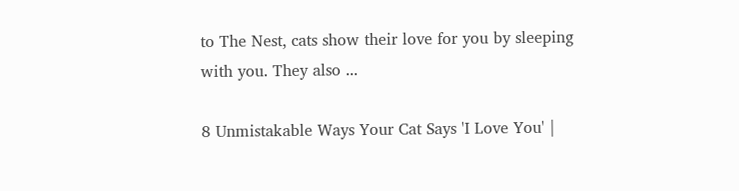to The Nest, cats show their love for you by sleeping with you. They also ...

8 Unmistakable Ways Your Cat Says 'I Love You' |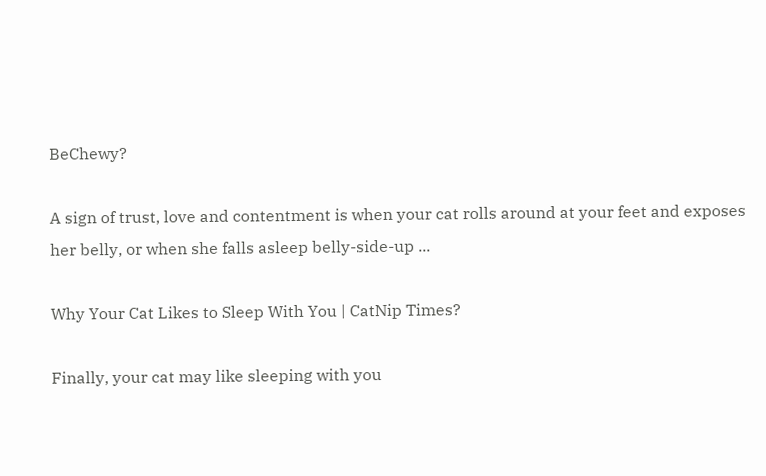BeChewy?

A sign of trust, love and contentment is when your cat rolls around at your feet and exposes her belly, or when she falls asleep belly-side-up ...

Why Your Cat Likes to Sleep With You | CatNip Times?

Finally, your cat may like sleeping with you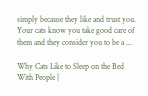simply because they like and trust you. Your cats know you take good care of them and they consider you to be a ...

Why Cats Like to Sleep on the Bed With People |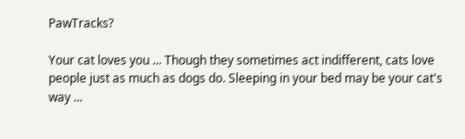PawTracks?

Your cat loves you ... Though they sometimes act indifferent, cats love people just as much as dogs do. Sleeping in your bed may be your cat's way ...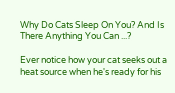Why Do Cats Sleep On You? And Is There Anything You Can ...?

Ever notice how your cat seeks out a heat source when he's ready for his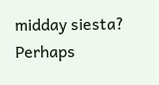midday siesta? Perhaps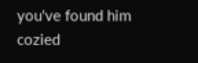you've found him cozied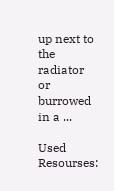up next to the radiator or burrowed in a ...

Used Resourses: